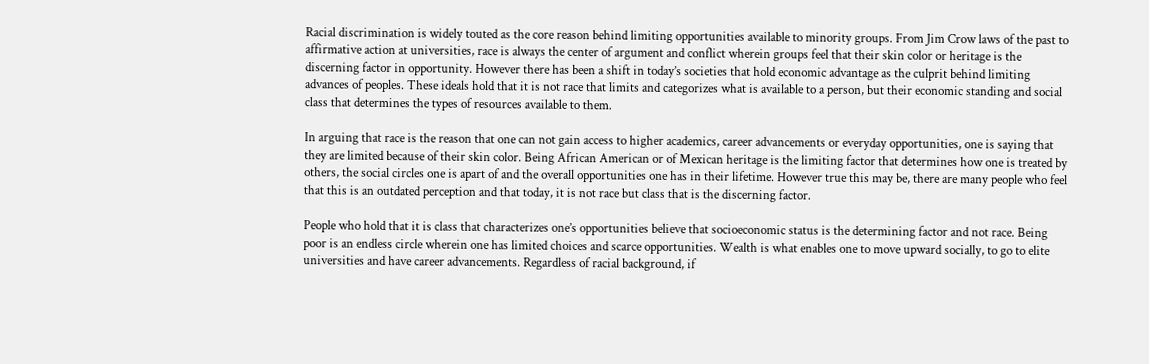Racial discrimination is widely touted as the core reason behind limiting opportunities available to minority groups. From Jim Crow laws of the past to affirmative action at universities, race is always the center of argument and conflict wherein groups feel that their skin color or heritage is the discerning factor in opportunity. However there has been a shift in today’s societies that hold economic advantage as the culprit behind limiting advances of peoples. These ideals hold that it is not race that limits and categorizes what is available to a person, but their economic standing and social class that determines the types of resources available to them.

In arguing that race is the reason that one can not gain access to higher academics, career advancements or everyday opportunities, one is saying that they are limited because of their skin color. Being African American or of Mexican heritage is the limiting factor that determines how one is treated by others, the social circles one is apart of and the overall opportunities one has in their lifetime. However true this may be, there are many people who feel that this is an outdated perception and that today, it is not race but class that is the discerning factor.

People who hold that it is class that characterizes one’s opportunities believe that socioeconomic status is the determining factor and not race. Being poor is an endless circle wherein one has limited choices and scarce opportunities. Wealth is what enables one to move upward socially, to go to elite universities and have career advancements. Regardless of racial background, if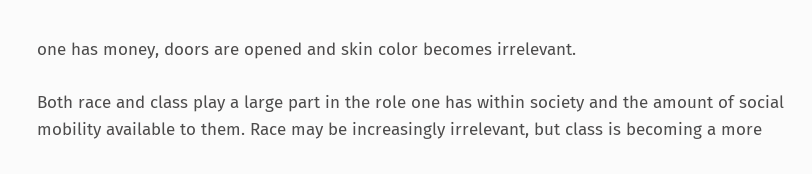one has money, doors are opened and skin color becomes irrelevant.

Both race and class play a large part in the role one has within society and the amount of social mobility available to them. Race may be increasingly irrelevant, but class is becoming a more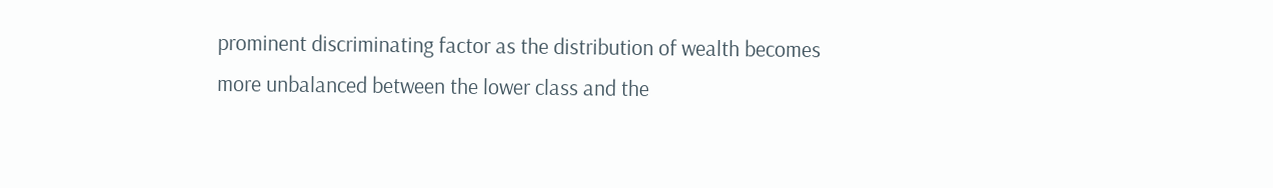prominent discriminating factor as the distribution of wealth becomes more unbalanced between the lower class and the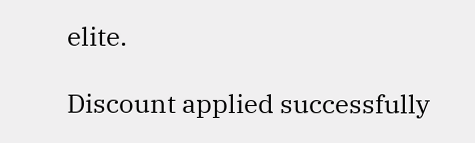elite.

Discount applied successfully